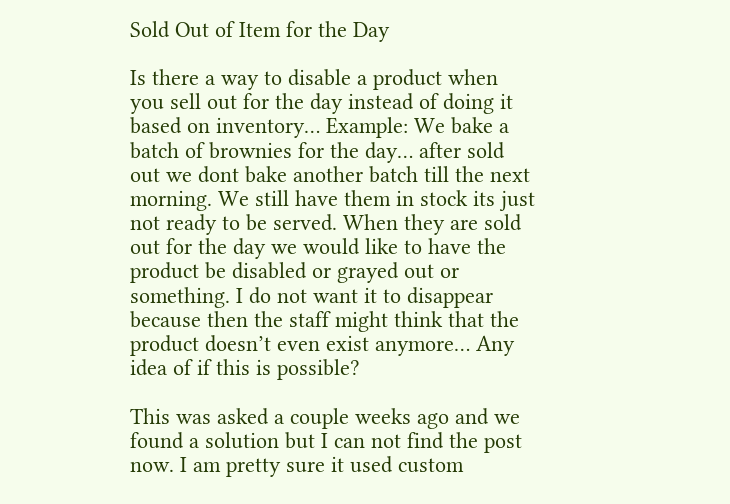Sold Out of Item for the Day

Is there a way to disable a product when you sell out for the day instead of doing it based on inventory… Example: We bake a batch of brownies for the day… after sold out we dont bake another batch till the next morning. We still have them in stock its just not ready to be served. When they are sold out for the day we would like to have the product be disabled or grayed out or something. I do not want it to disappear because then the staff might think that the product doesn’t even exist anymore… Any idea of if this is possible?

This was asked a couple weeks ago and we found a solution but I can not find the post now. I am pretty sure it used custom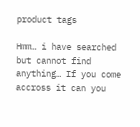product tags

Hmm… i have searched but cannot find anything… If you come accross it can you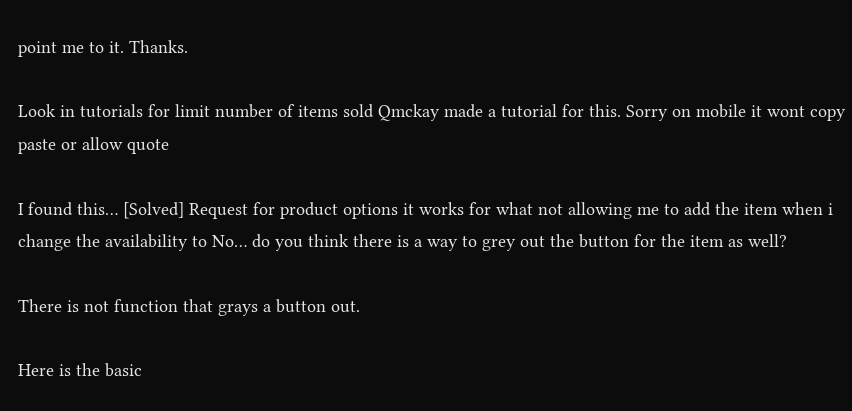point me to it. Thanks.

Look in tutorials for limit number of items sold Qmckay made a tutorial for this. Sorry on mobile it wont copy paste or allow quote

I found this… [Solved] Request for product options it works for what not allowing me to add the item when i change the availability to No… do you think there is a way to grey out the button for the item as well?

There is not function that grays a button out.

Here is the basic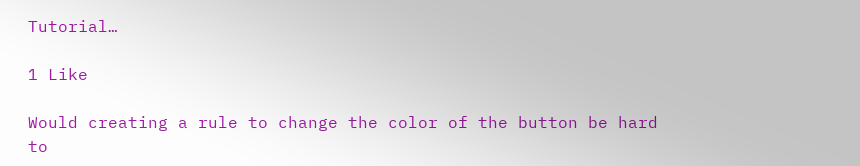Tutorial…

1 Like

Would creating a rule to change the color of the button be hard to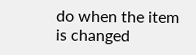do when the item is changed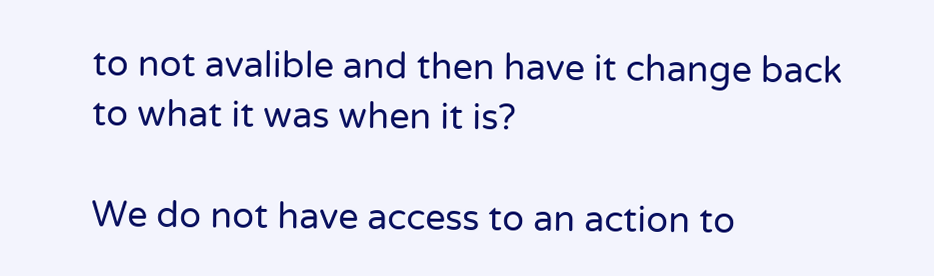to not avalible and then have it change back to what it was when it is?

We do not have access to an action to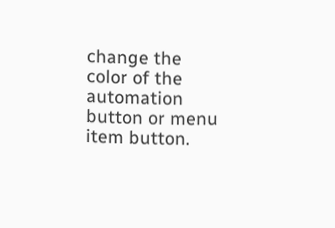change the color of the automation button or menu item button.